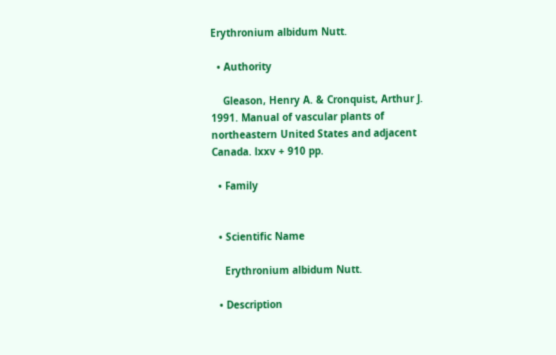Erythronium albidum Nutt.

  • Authority

    Gleason, Henry A. & Cronquist, Arthur J. 1991. Manual of vascular plants of northeastern United States and adjacent Canada. lxxv + 910 pp.

  • Family


  • Scientific Name

    Erythronium albidum Nutt.

  • Description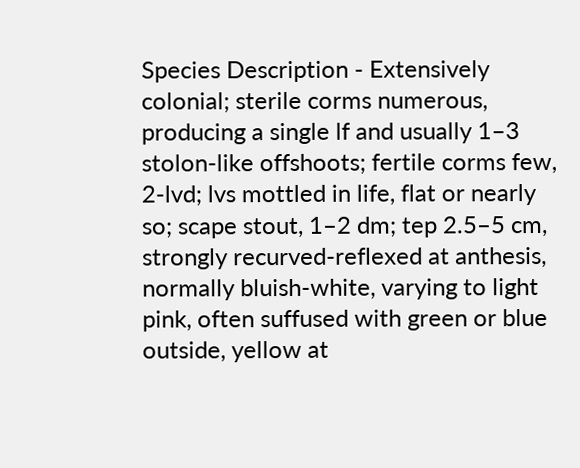Species Description - Extensively colonial; sterile corms numerous, producing a single lf and usually 1–3 stolon-like offshoots; fertile corms few, 2-lvd; lvs mottled in life, flat or nearly so; scape stout, 1–2 dm; tep 2.5–5 cm, strongly recurved-reflexed at anthesis, normally bluish-white, varying to light pink, often suffused with green or blue outside, yellow at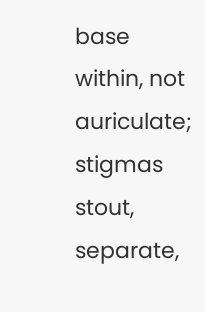base within, not auriculate; stigmas stout, separate,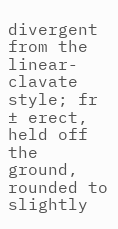divergent from the linear-clavate style; fr ± erect, held off the ground, rounded to slightly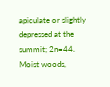apiculate or slightly depressed at the summit; 2n=44. Moist woods,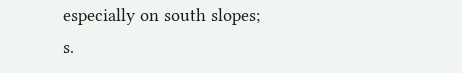especially on south slopes; s.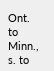Ont. to Minn., s. to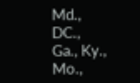Md., DC., Ga., Ky., Mo.,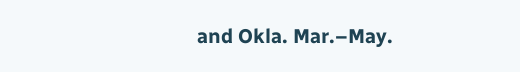and Okla. Mar.–May.